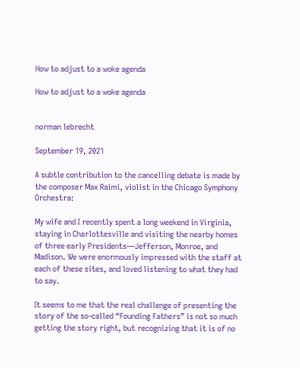How to adjust to a woke agenda

How to adjust to a woke agenda


norman lebrecht

September 19, 2021

A subtle contribution to the cancelling debate is made by the composer Max Raimi, violist in the Chicago Symphony Orchestra:

My wife and I recently spent a long weekend in Virginia, staying in Charlottesville and visiting the nearby homes of three early Presidents—Jefferson, Monroe, and Madison. We were enormously impressed with the staff at each of these sites, and loved listening to what they had to say.

It seems to me that the real challenge of presenting the story of the so-called “Founding Fathers” is not so much getting the story right, but recognizing that it is of no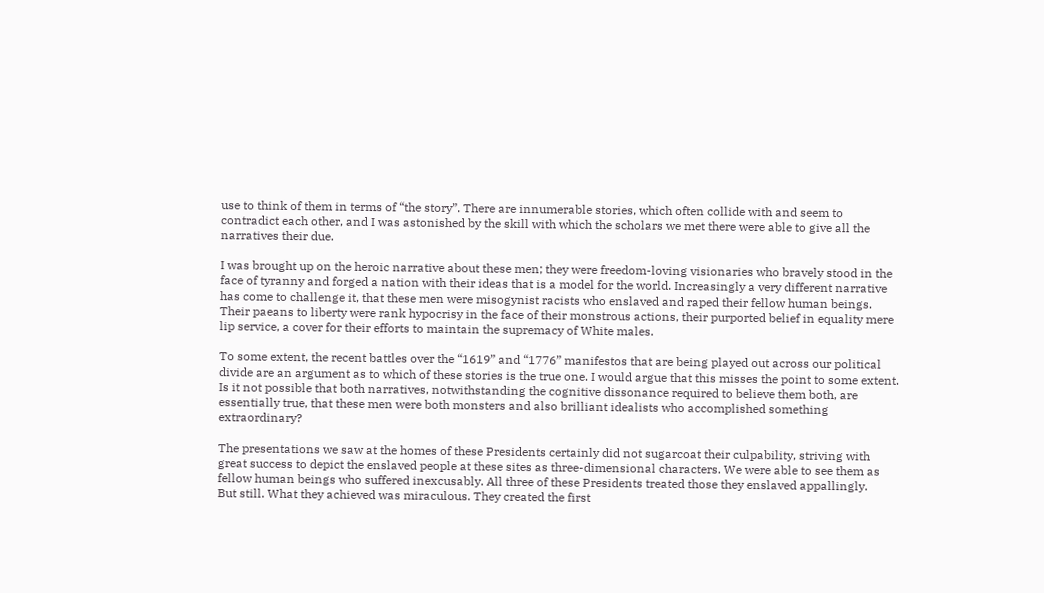use to think of them in terms of “the story”. There are innumerable stories, which often collide with and seem to contradict each other, and I was astonished by the skill with which the scholars we met there were able to give all the narratives their due.

I was brought up on the heroic narrative about these men; they were freedom-loving visionaries who bravely stood in the face of tyranny and forged a nation with their ideas that is a model for the world. Increasingly a very different narrative has come to challenge it, that these men were misogynist racists who enslaved and raped their fellow human beings. Their paeans to liberty were rank hypocrisy in the face of their monstrous actions, their purported belief in equality mere lip service, a cover for their efforts to maintain the supremacy of White males.

To some extent, the recent battles over the “1619” and “1776” manifestos that are being played out across our political divide are an argument as to which of these stories is the true one. I would argue that this misses the point to some extent. Is it not possible that both narratives, notwithstanding the cognitive dissonance required to believe them both, are essentially true, that these men were both monsters and also brilliant idealists who accomplished something extraordinary?

The presentations we saw at the homes of these Presidents certainly did not sugarcoat their culpability, striving with great success to depict the enslaved people at these sites as three-dimensional characters. We were able to see them as fellow human beings who suffered inexcusably. All three of these Presidents treated those they enslaved appallingly.
But still. What they achieved was miraculous. They created the first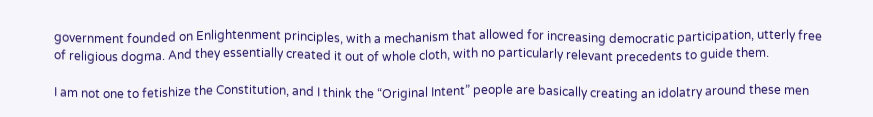government founded on Enlightenment principles, with a mechanism that allowed for increasing democratic participation, utterly free of religious dogma. And they essentially created it out of whole cloth, with no particularly relevant precedents to guide them.

I am not one to fetishize the Constitution, and I think the “Original Intent” people are basically creating an idolatry around these men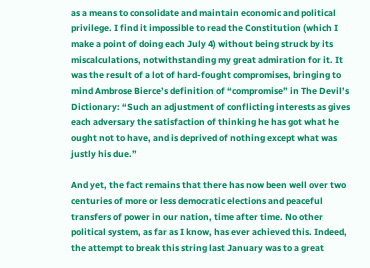as a means to consolidate and maintain economic and political privilege. I find it impossible to read the Constitution (which I make a point of doing each July 4) without being struck by its miscalculations, notwithstanding my great admiration for it. It was the result of a lot of hard-fought compromises, bringing to mind Ambrose Bierce’s definition of “compromise” in The Devil’s Dictionary: “Such an adjustment of conflicting interests as gives each adversary the satisfaction of thinking he has got what he ought not to have, and is deprived of nothing except what was justly his due.”

And yet, the fact remains that there has now been well over two centuries of more or less democratic elections and peaceful transfers of power in our nation, time after time. No other political system, as far as I know, has ever achieved this. Indeed, the attempt to break this string last January was to a great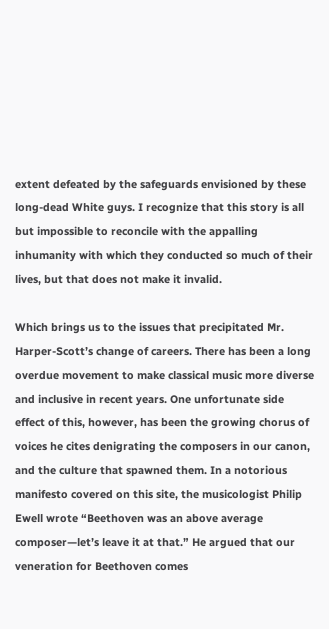extent defeated by the safeguards envisioned by these long-dead White guys. I recognize that this story is all but impossible to reconcile with the appalling inhumanity with which they conducted so much of their lives, but that does not make it invalid.

Which brings us to the issues that precipitated Mr. Harper-Scott’s change of careers. There has been a long overdue movement to make classical music more diverse and inclusive in recent years. One unfortunate side effect of this, however, has been the growing chorus of voices he cites denigrating the composers in our canon, and the culture that spawned them. In a notorious manifesto covered on this site, the musicologist Philip Ewell wrote “Beethoven was an above average composer—let’s leave it at that.” He argued that our veneration for Beethoven comes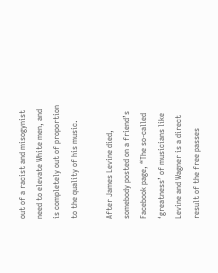out of a racist and misogynist need to elevate White men, and is completely out of proportion to the quality of his music.

After James Levine died, somebody posted on a friend’s Facebook page, “The so-called ‘greatness’ of musicians like Levine and Wagner is a direct result of the free passes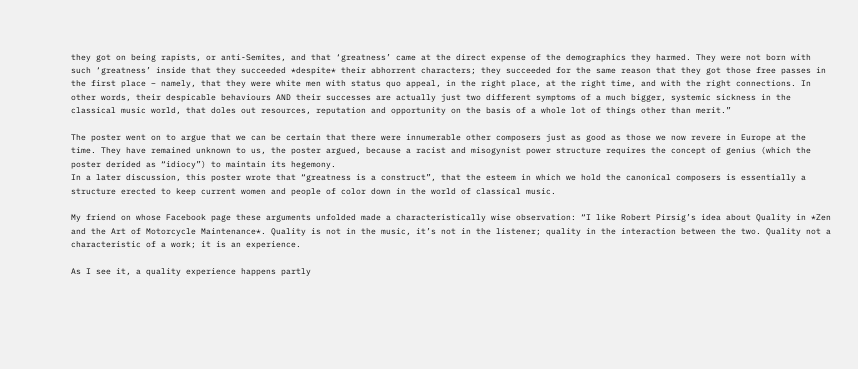they got on being rapists, or anti-Semites, and that ‘greatness’ came at the direct expense of the demographics they harmed. They were not born with such ‘greatness’ inside that they succeeded *despite* their abhorrent characters; they succeeded for the same reason that they got those free passes in the first place – namely, that they were white men with status quo appeal, in the right place, at the right time, and with the right connections. In other words, their despicable behaviours AND their successes are actually just two different symptoms of a much bigger, systemic sickness in the classical music world, that doles out resources, reputation and opportunity on the basis of a whole lot of things other than merit.”

The poster went on to argue that we can be certain that there were innumerable other composers just as good as those we now revere in Europe at the time. They have remained unknown to us, the poster argued, because a racist and misogynist power structure requires the concept of genius (which the poster derided as “idiocy”) to maintain its hegemony.
In a later discussion, this poster wrote that “greatness is a construct”, that the esteem in which we hold the canonical composers is essentially a structure erected to keep current women and people of color down in the world of classical music.

My friend on whose Facebook page these arguments unfolded made a characteristically wise observation: “I like Robert Pirsig’s idea about Quality in *Zen and the Art of Motorcycle Maintenance*. Quality is not in the music, it’s not in the listener; quality in the interaction between the two. Quality not a characteristic of a work; it is an experience.

As I see it, a quality experience happens partly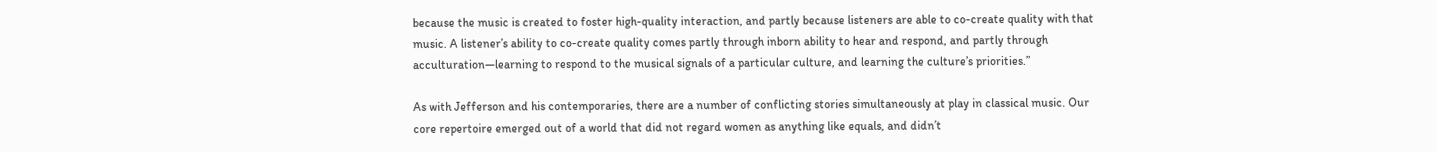because the music is created to foster high-quality interaction, and partly because listeners are able to co-create quality with that music. A listener’s ability to co-create quality comes partly through inborn ability to hear and respond, and partly through acculturation—learning to respond to the musical signals of a particular culture, and learning the culture’s priorities.”

As with Jefferson and his contemporaries, there are a number of conflicting stories simultaneously at play in classical music. Our core repertoire emerged out of a world that did not regard women as anything like equals, and didn’t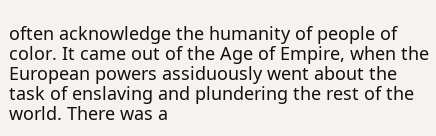often acknowledge the humanity of people of color. It came out of the Age of Empire, when the European powers assiduously went about the task of enslaving and plundering the rest of the world. There was a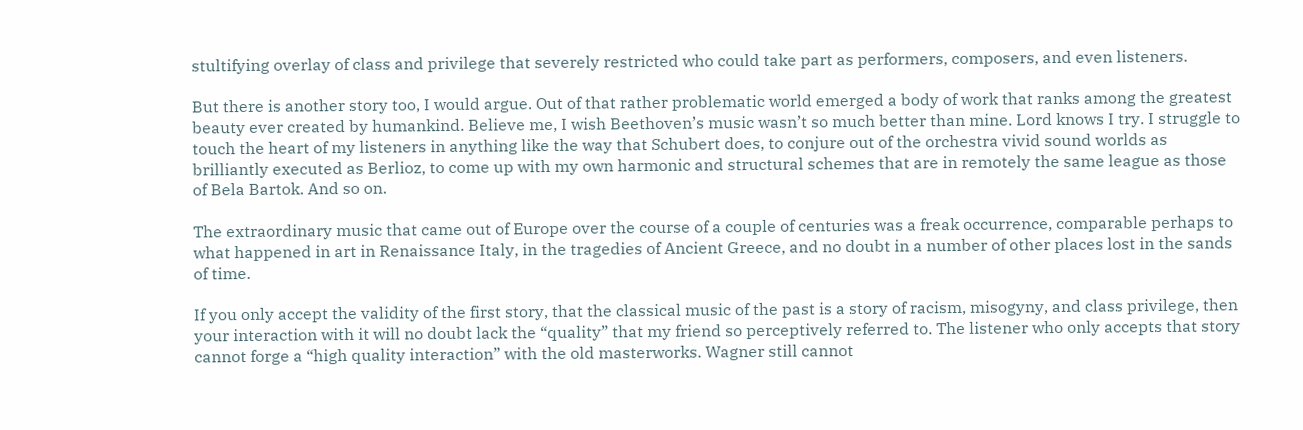stultifying overlay of class and privilege that severely restricted who could take part as performers, composers, and even listeners.

But there is another story too, I would argue. Out of that rather problematic world emerged a body of work that ranks among the greatest beauty ever created by humankind. Believe me, I wish Beethoven’s music wasn’t so much better than mine. Lord knows I try. I struggle to touch the heart of my listeners in anything like the way that Schubert does, to conjure out of the orchestra vivid sound worlds as brilliantly executed as Berlioz, to come up with my own harmonic and structural schemes that are in remotely the same league as those of Bela Bartok. And so on.

The extraordinary music that came out of Europe over the course of a couple of centuries was a freak occurrence, comparable perhaps to what happened in art in Renaissance Italy, in the tragedies of Ancient Greece, and no doubt in a number of other places lost in the sands of time.

If you only accept the validity of the first story, that the classical music of the past is a story of racism, misogyny, and class privilege, then your interaction with it will no doubt lack the “quality” that my friend so perceptively referred to. The listener who only accepts that story cannot forge a “high quality interaction” with the old masterworks. Wagner still cannot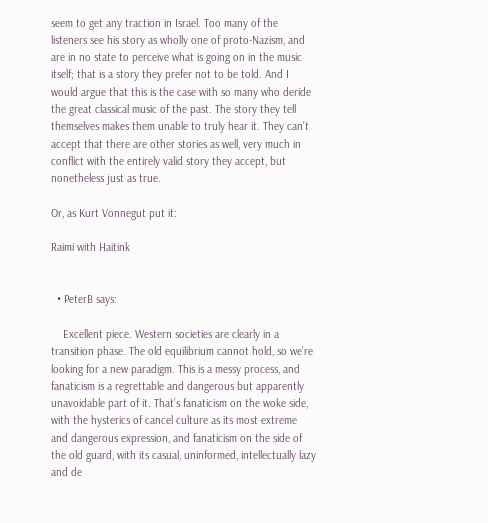seem to get any traction in Israel. Too many of the listeners see his story as wholly one of proto-Nazism, and are in no state to perceive what is going on in the music itself; that is a story they prefer not to be told. And I would argue that this is the case with so many who deride the great classical music of the past. The story they tell themselves makes them unable to truly hear it. They can’t accept that there are other stories as well, very much in conflict with the entirely valid story they accept, but nonetheless just as true.

Or, as Kurt Vonnegut put it:

Raimi with Haitink


  • PeterB says:

    Excellent piece. Western societies are clearly in a transition phase. The old equilibrium cannot hold, so we’re looking for a new paradigm. This is a messy process, and fanaticism is a regrettable and dangerous but apparently unavoidable part of it. That’s fanaticism on the woke side, with the hysterics of cancel culture as its most extreme and dangerous expression, and fanaticism on the side of the old guard, with its casual, uninformed, intellectually lazy and de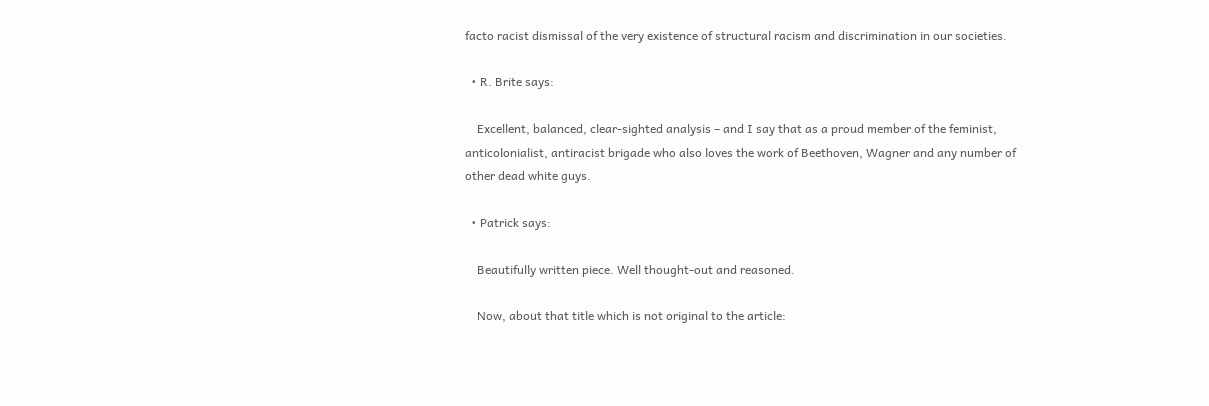facto racist dismissal of the very existence of structural racism and discrimination in our societies.

  • R. Brite says:

    Excellent, balanced, clear-sighted analysis – and I say that as a proud member of the feminist, anticolonialist, antiracist brigade who also loves the work of Beethoven, Wagner and any number of other dead white guys.

  • Patrick says:

    Beautifully written piece. Well thought-out and reasoned.

    Now, about that title which is not original to the article: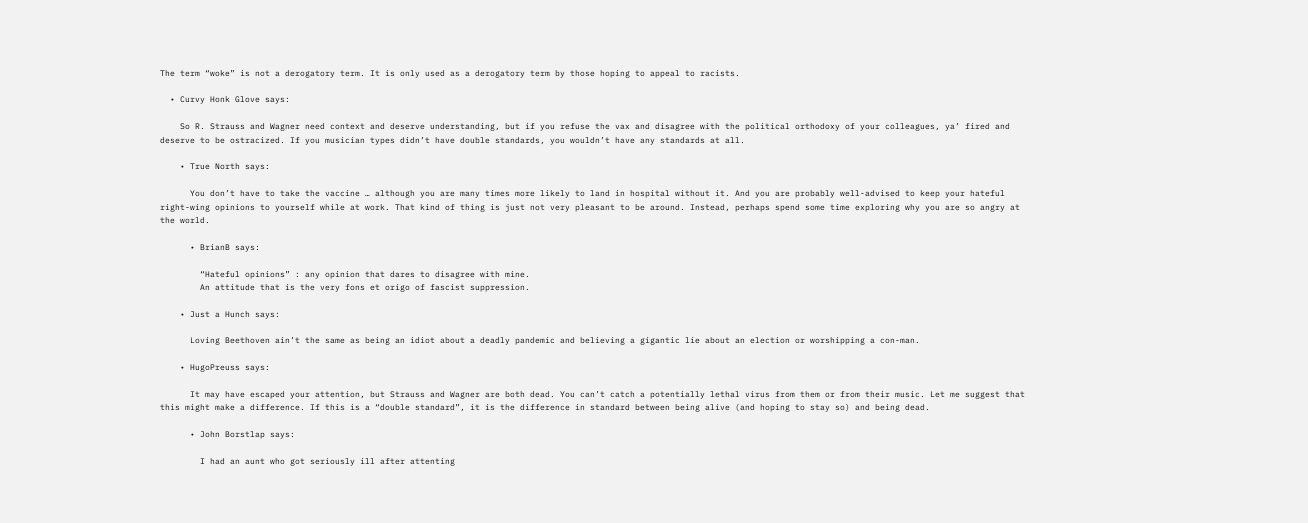The term “woke” is not a derogatory term. It is only used as a derogatory term by those hoping to appeal to racists.

  • Curvy Honk Glove says:

    So R. Strauss and Wagner need context and deserve understanding, but if you refuse the vax and disagree with the political orthodoxy of your colleagues, ya’ fired and deserve to be ostracized. If you musician types didn’t have double standards, you wouldn’t have any standards at all.

    • True North says:

      You don’t have to take the vaccine … although you are many times more likely to land in hospital without it. And you are probably well-advised to keep your hateful right-wing opinions to yourself while at work. That kind of thing is just not very pleasant to be around. Instead, perhaps spend some time exploring why you are so angry at the world.

      • BrianB says:

        “Hateful opinions” : any opinion that dares to disagree with mine.
        An attitude that is the very fons et origo of fascist suppression.

    • Just a Hunch says:

      Loving Beethoven ain’t the same as being an idiot about a deadly pandemic and believing a gigantic lie about an election or worshipping a con-man.

    • HugoPreuss says:

      It may have escaped your attention, but Strauss and Wagner are both dead. You can’t catch a potentially lethal virus from them or from their music. Let me suggest that this might make a difference. If this is a “double standard”, it is the difference in standard between being alive (and hoping to stay so) and being dead.

      • John Borstlap says:

        I had an aunt who got seriously ill after attenting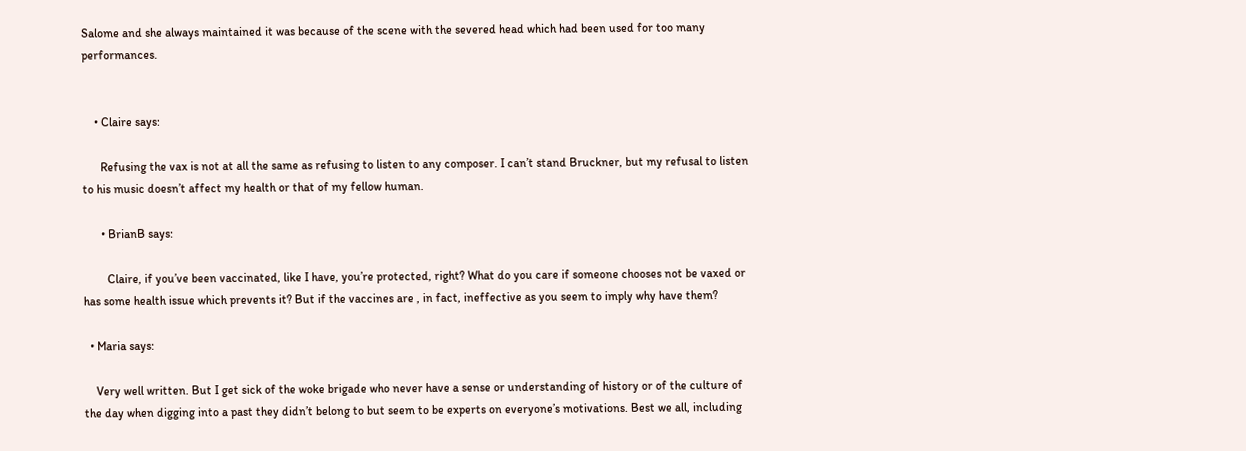Salome and she always maintained it was because of the scene with the severed head which had been used for too many performances.


    • Claire says:

      Refusing the vax is not at all the same as refusing to listen to any composer. I can’t stand Bruckner, but my refusal to listen to his music doesn’t affect my health or that of my fellow human.

      • BrianB says:

        Claire, if you’ve been vaccinated, like I have, you’re protected, right? What do you care if someone chooses not be vaxed or has some health issue which prevents it? But if the vaccines are , in fact, ineffective as you seem to imply why have them?

  • Maria says:

    Very well written. But I get sick of the woke brigade who never have a sense or understanding of history or of the culture of the day when digging into a past they didn’t belong to but seem to be experts on everyone’s motivations. Best we all, including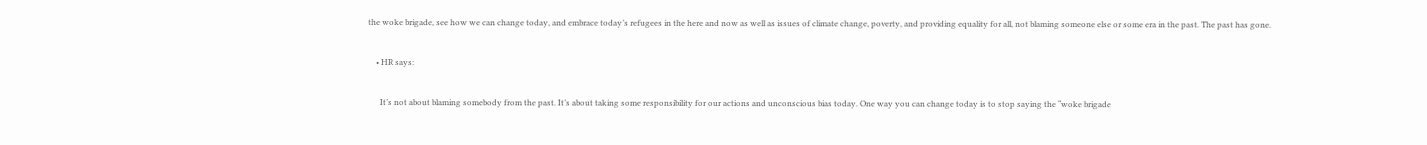the woke brigade, see how we can change today, and embrace today’s refugees in the here and now as well as issues of climate change, poverty, and providing equality for all, not blaming someone else or some era in the past. The past has gone.

    • HR says:

      It’s not about blaming somebody from the past. It’s about taking some responsibility for our actions and unconscious bias today. One way you can change today is to stop saying the “woke brigade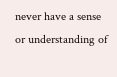never have a sense or understanding of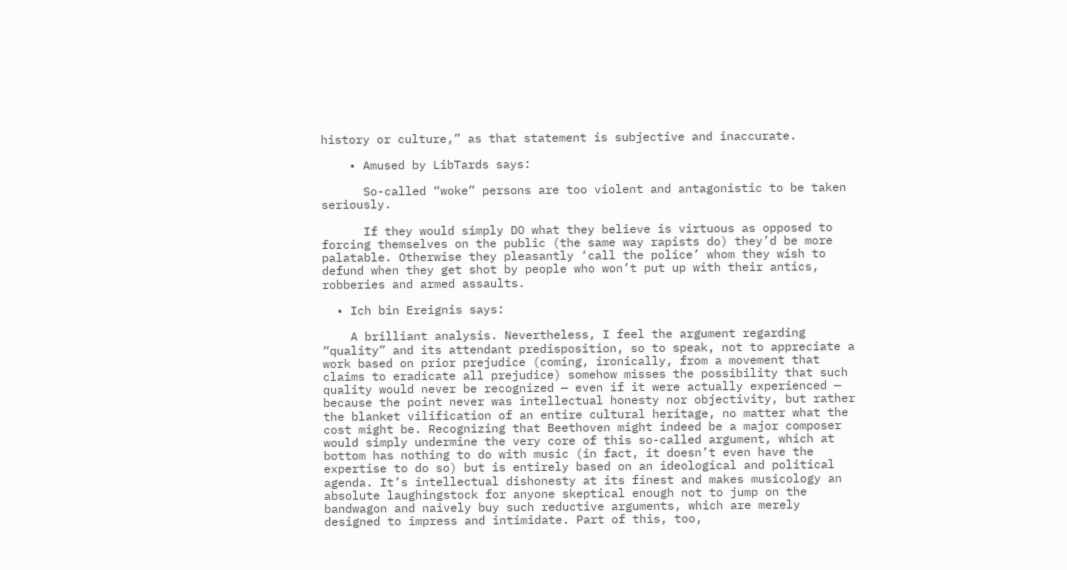history or culture,” as that statement is subjective and inaccurate.

    • Amused by LibTards says:

      So-called “woke” persons are too violent and antagonistic to be taken seriously.

      If they would simply DO what they believe is virtuous as opposed to forcing themselves on the public (the same way rapists do) they’d be more palatable. Otherwise they pleasantly ‘call the police’ whom they wish to defund when they get shot by people who won’t put up with their antics, robberies and armed assaults.

  • Ich bin Ereignis says:

    A brilliant analysis. Nevertheless, I feel the argument regarding “quality” and its attendant predisposition, so to speak, not to appreciate a work based on prior prejudice (coming, ironically, from a movement that claims to eradicate all prejudice) somehow misses the possibility that such quality would never be recognized — even if it were actually experienced — because the point never was intellectual honesty nor objectivity, but rather the blanket vilification of an entire cultural heritage, no matter what the cost might be. Recognizing that Beethoven might indeed be a major composer would simply undermine the very core of this so-called argument, which at bottom has nothing to do with music (in fact, it doesn’t even have the expertise to do so) but is entirely based on an ideological and political agenda. It’s intellectual dishonesty at its finest and makes musicology an absolute laughingstock for anyone skeptical enough not to jump on the bandwagon and naively buy such reductive arguments, which are merely designed to impress and intimidate. Part of this, too,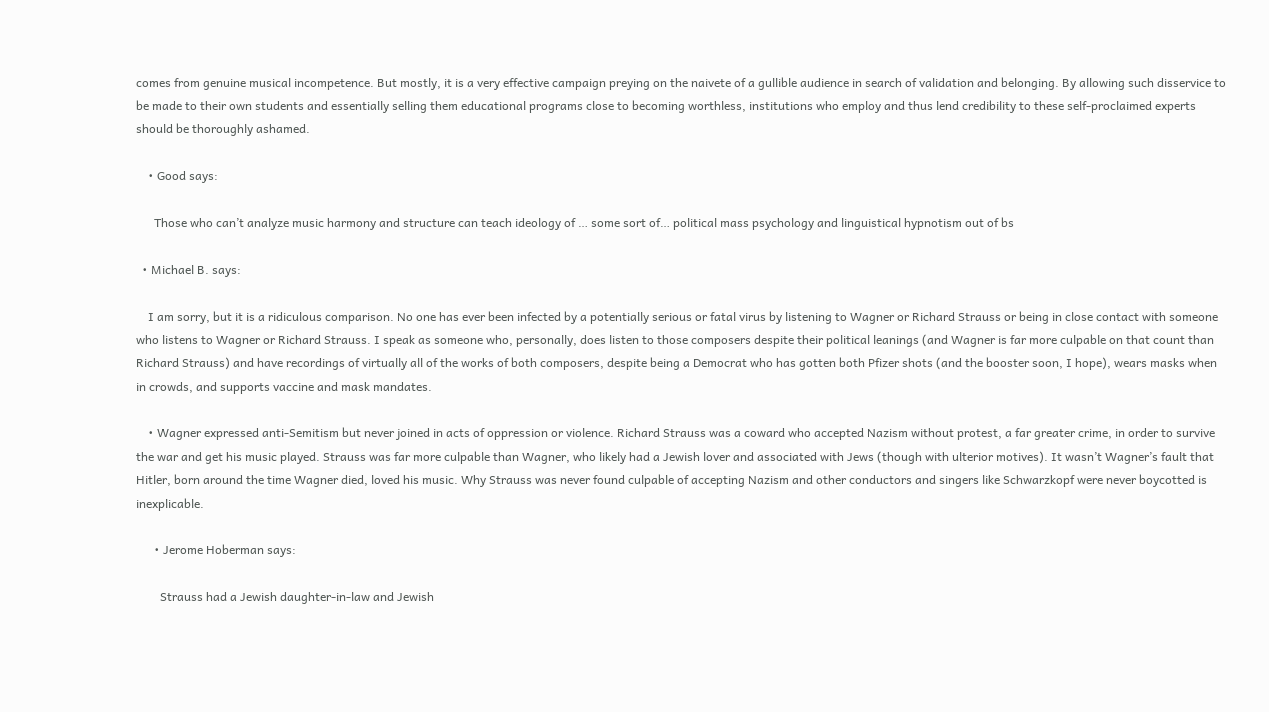comes from genuine musical incompetence. But mostly, it is a very effective campaign preying on the naivete of a gullible audience in search of validation and belonging. By allowing such disservice to be made to their own students and essentially selling them educational programs close to becoming worthless, institutions who employ and thus lend credibility to these self-proclaimed experts should be thoroughly ashamed.

    • Good says:

      Those who can’t analyze music harmony and structure can teach ideology of … some sort of… political mass psychology and linguistical hypnotism out of bs

  • Michael B. says:

    I am sorry, but it is a ridiculous comparison. No one has ever been infected by a potentially serious or fatal virus by listening to Wagner or Richard Strauss or being in close contact with someone who listens to Wagner or Richard Strauss. I speak as someone who, personally, does listen to those composers despite their political leanings (and Wagner is far more culpable on that count than Richard Strauss) and have recordings of virtually all of the works of both composers, despite being a Democrat who has gotten both Pfizer shots (and the booster soon, I hope), wears masks when in crowds, and supports vaccine and mask mandates.

    • Wagner expressed anti-Semitism but never joined in acts of oppression or violence. Richard Strauss was a coward who accepted Nazism without protest, a far greater crime, in order to survive the war and get his music played. Strauss was far more culpable than Wagner, who likely had a Jewish lover and associated with Jews (though with ulterior motives). It wasn’t Wagner’s fault that Hitler, born around the time Wagner died, loved his music. Why Strauss was never found culpable of accepting Nazism and other conductors and singers like Schwarzkopf were never boycotted is inexplicable.

      • Jerome Hoberman says:

        Strauss had a Jewish daughter-in-law and Jewish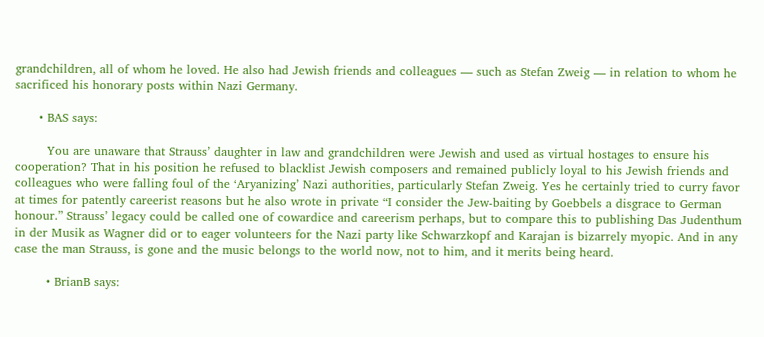grandchildren, all of whom he loved. He also had Jewish friends and colleagues — such as Stefan Zweig — in relation to whom he sacrificed his honorary posts within Nazi Germany.

      • BAS says:

        You are unaware that Strauss’ daughter in law and grandchildren were Jewish and used as virtual hostages to ensure his cooperation? That in his position he refused to blacklist Jewish composers and remained publicly loyal to his Jewish friends and colleagues who were falling foul of the ‘Aryanizing’ Nazi authorities, particularly Stefan Zweig. Yes he certainly tried to curry favor at times for patently careerist reasons but he also wrote in private “I consider the Jew-baiting by Goebbels a disgrace to German honour.” Strauss’ legacy could be called one of cowardice and careerism perhaps, but to compare this to publishing Das Judenthum in der Musik as Wagner did or to eager volunteers for the Nazi party like Schwarzkopf and Karajan is bizarrely myopic. And in any case the man Strauss, is gone and the music belongs to the world now, not to him, and it merits being heard.

        • BrianB says: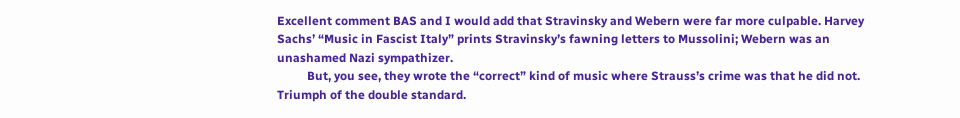Excellent comment BAS and I would add that Stravinsky and Webern were far more culpable. Harvey Sachs’ “Music in Fascist Italy” prints Stravinsky’s fawning letters to Mussolini; Webern was an unashamed Nazi sympathizer.
          But, you see, they wrote the “correct” kind of music where Strauss’s crime was that he did not. Triumph of the double standard.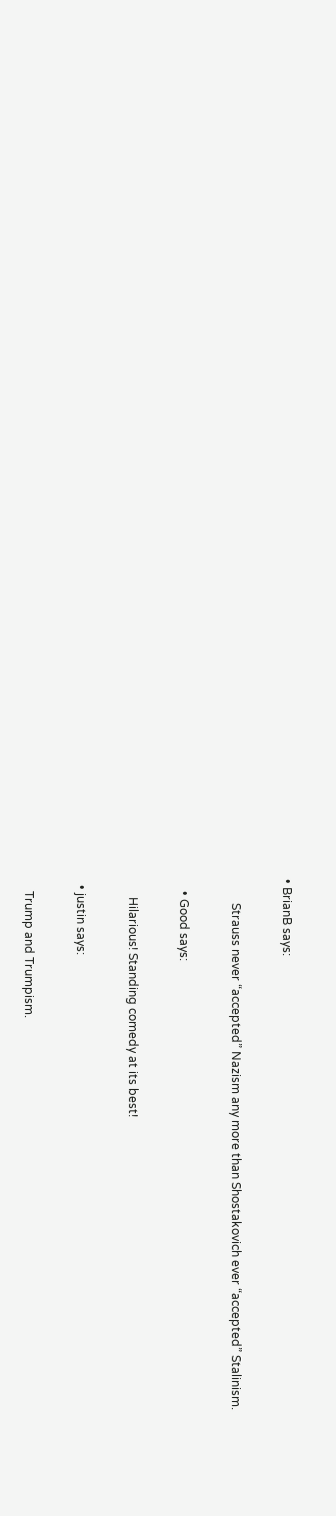• BrianB says:

        Strauss never “accepted” Nazism any more than Shostakovich ever “accepted” Stalinism.

    • Good says:

      Hilarious! Standing comedy at its best!

  • justin says:

    Trump and Trumpism.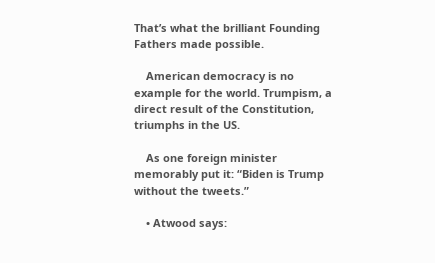That’s what the brilliant Founding Fathers made possible.

    American democracy is no example for the world. Trumpism, a direct result of the Constitution, triumphs in the US.

    As one foreign minister memorably put it: “Biden is Trump without the tweets.”

    • Atwood says: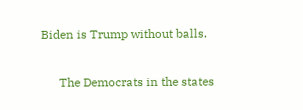Biden is Trump without balls.

      The Democrats in the states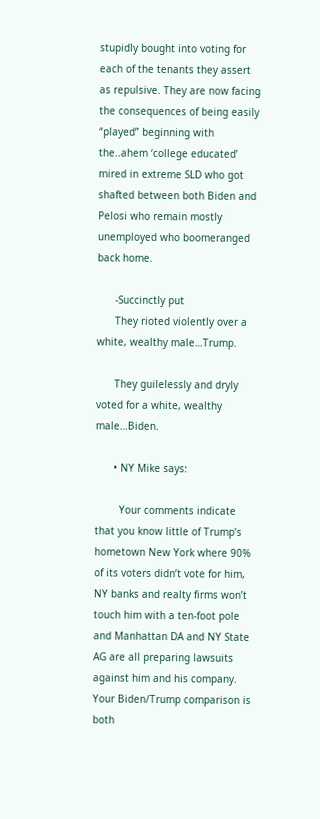stupidly bought into voting for each of the tenants they assert as repulsive. They are now facing the consequences of being easily “played” beginning with the..ahem ‘college educated’ mired in extreme SLD who got shafted between both Biden and Pelosi who remain mostly unemployed who boomeranged back home.

      -Succinctly put
      They rioted violently over a white, wealthy male…Trump.

      They guilelessly and dryly voted for a white, wealthy male…Biden.

      • NY Mike says:

        Your comments indicate that you know little of Trump’s hometown New York where 90% of its voters didn’t vote for him, NY banks and realty firms won’t touch him with a ten-foot pole and Manhattan DA and NY State AG are all preparing lawsuits against him and his company. Your Biden/Trump comparison is both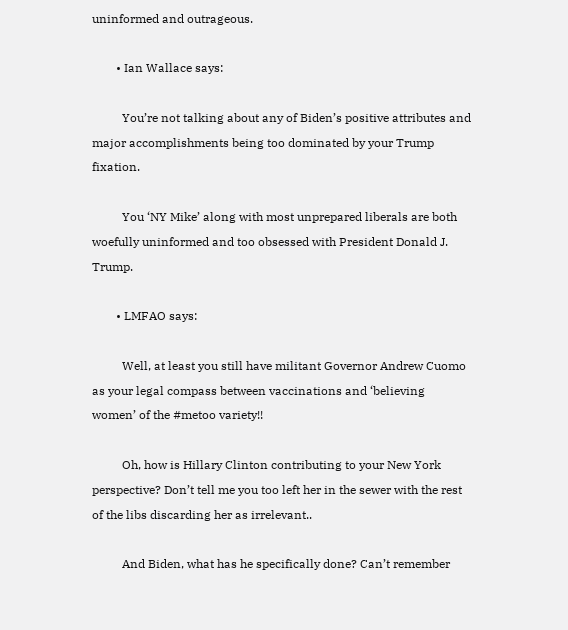uninformed and outrageous.

        • Ian Wallace says:

          You’re not talking about any of Biden’s positive attributes and major accomplishments being too dominated by your Trump fixation.

          You ‘NY Mike’ along with most unprepared liberals are both woefully uninformed and too obsessed with President Donald J. Trump.

        • LMFAO says:

          Well, at least you still have militant Governor Andrew Cuomo as your legal compass between vaccinations and ‘believing women’ of the #metoo variety!!

          Oh, how is Hillary Clinton contributing to your New York perspective? Don’t tell me you too left her in the sewer with the rest of the libs discarding her as irrelevant..

          And Biden, what has he specifically done? Can’t remember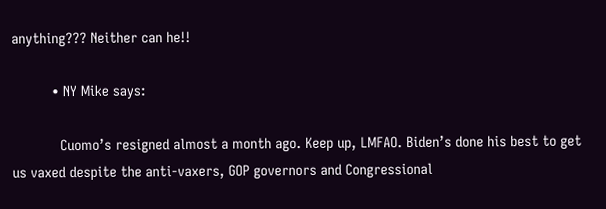anything??? Neither can he!!

          • NY Mike says:

            Cuomo’s resigned almost a month ago. Keep up, LMFAO. Biden’s done his best to get us vaxed despite the anti-vaxers, GOP governors and Congressional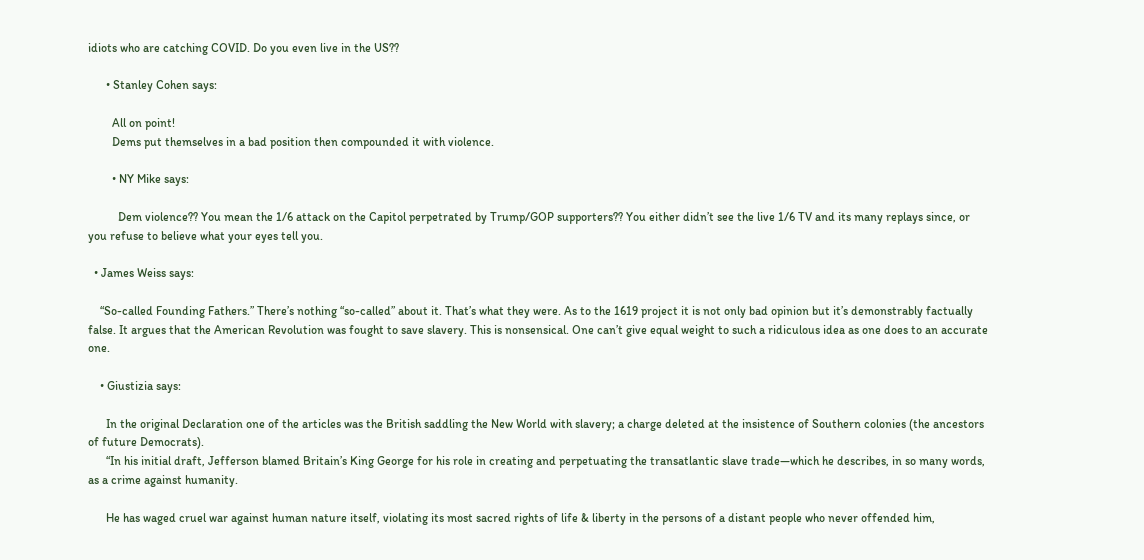idiots who are catching COVID. Do you even live in the US??

      • Stanley Cohen says:

        All on point!
        Dems put themselves in a bad position then compounded it with violence.

        • NY Mike says:

          Dem violence?? You mean the 1/6 attack on the Capitol perpetrated by Trump/GOP supporters?? You either didn’t see the live 1/6 TV and its many replays since, or you refuse to believe what your eyes tell you.

  • James Weiss says:

    “So-called Founding Fathers.” There’s nothing “so-called” about it. That’s what they were. As to the 1619 project it is not only bad opinion but it’s demonstrably factually false. It argues that the American Revolution was fought to save slavery. This is nonsensical. One can’t give equal weight to such a ridiculous idea as one does to an accurate one.

    • Giustizia says:

      In the original Declaration one of the articles was the British saddling the New World with slavery; a charge deleted at the insistence of Southern colonies (the ancestors of future Democrats).
      “In his initial draft, Jefferson blamed Britain’s King George for his role in creating and perpetuating the transatlantic slave trade—which he describes, in so many words, as a crime against humanity.

      He has waged cruel war against human nature itself, violating its most sacred rights of life & liberty in the persons of a distant people who never offended him,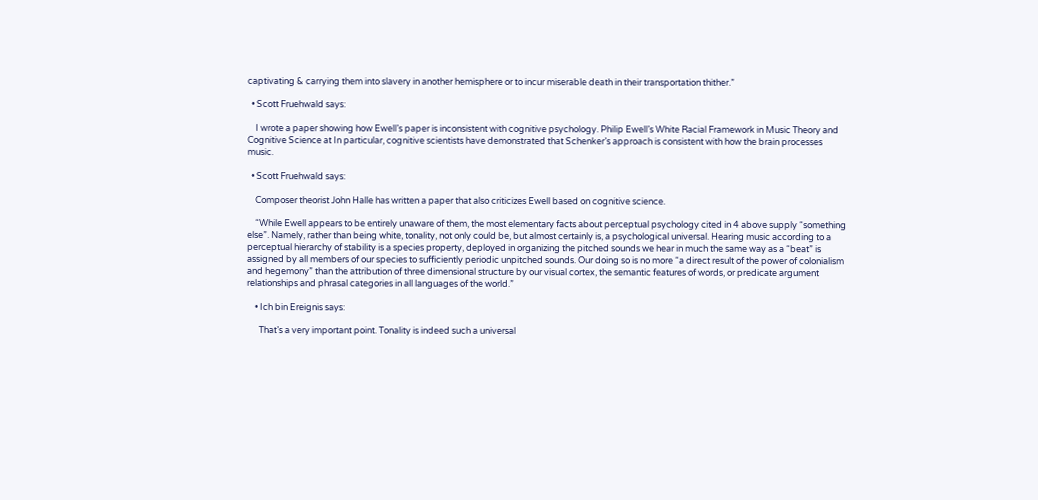captivating & carrying them into slavery in another hemisphere or to incur miserable death in their transportation thither.”

  • Scott Fruehwald says:

    I wrote a paper showing how Ewell’s paper is inconsistent with cognitive psychology. Philip Ewell’s White Racial Framework in Music Theory and Cognitive Science at In particular, cognitive scientists have demonstrated that Schenker’s approach is consistent with how the brain processes music.

  • Scott Fruehwald says:

    Composer theorist John Halle has written a paper that also criticizes Ewell based on cognitive science.

    “While Ewell appears to be entirely unaware of them, the most elementary facts about perceptual psychology cited in 4 above supply “something else”. Namely, rather than being white, tonality, not only could be, but almost certainly is, a psychological universal. Hearing music according to a perceptual hierarchy of stability is a species property, deployed in organizing the pitched sounds we hear in much the same way as a “beat” is assigned by all members of our species to sufficiently periodic unpitched sounds. Our doing so is no more “a direct result of the power of colonialism and hegemony” than the attribution of three dimensional structure by our visual cortex, the semantic features of words, or predicate argument relationships and phrasal categories in all languages of the world.”

    • Ich bin Ereignis says:

      That’s a very important point. Tonality is indeed such a universal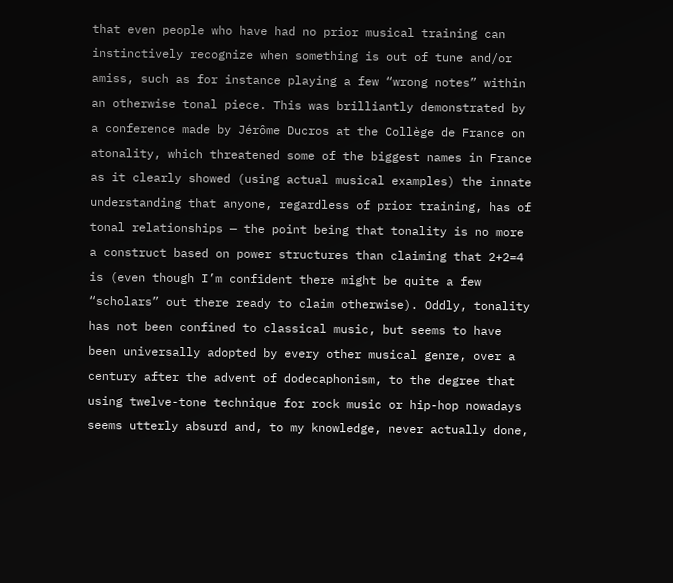that even people who have had no prior musical training can instinctively recognize when something is out of tune and/or amiss, such as for instance playing a few “wrong notes” within an otherwise tonal piece. This was brilliantly demonstrated by a conference made by Jérôme Ducros at the Collège de France on atonality, which threatened some of the biggest names in France as it clearly showed (using actual musical examples) the innate understanding that anyone, regardless of prior training, has of tonal relationships — the point being that tonality is no more a construct based on power structures than claiming that 2+2=4 is (even though I’m confident there might be quite a few “scholars” out there ready to claim otherwise). Oddly, tonality has not been confined to classical music, but seems to have been universally adopted by every other musical genre, over a century after the advent of dodecaphonism, to the degree that using twelve-tone technique for rock music or hip-hop nowadays seems utterly absurd and, to my knowledge, never actually done,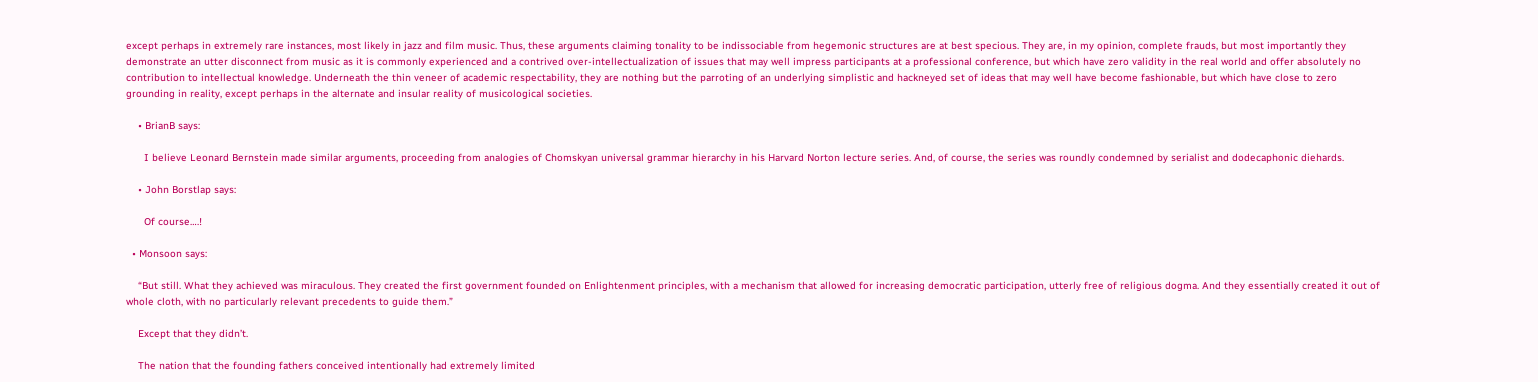except perhaps in extremely rare instances, most likely in jazz and film music. Thus, these arguments claiming tonality to be indissociable from hegemonic structures are at best specious. They are, in my opinion, complete frauds, but most importantly they demonstrate an utter disconnect from music as it is commonly experienced and a contrived over-intellectualization of issues that may well impress participants at a professional conference, but which have zero validity in the real world and offer absolutely no contribution to intellectual knowledge. Underneath the thin veneer of academic respectability, they are nothing but the parroting of an underlying simplistic and hackneyed set of ideas that may well have become fashionable, but which have close to zero grounding in reality, except perhaps in the alternate and insular reality of musicological societies.

    • BrianB says:

      I believe Leonard Bernstein made similar arguments, proceeding from analogies of Chomskyan universal grammar hierarchy in his Harvard Norton lecture series. And, of course, the series was roundly condemned by serialist and dodecaphonic diehards.

    • John Borstlap says:

      Of course….!

  • Monsoon says:

    “But still. What they achieved was miraculous. They created the first government founded on Enlightenment principles, with a mechanism that allowed for increasing democratic participation, utterly free of religious dogma. And they essentially created it out of whole cloth, with no particularly relevant precedents to guide them.”

    Except that they didn’t.

    The nation that the founding fathers conceived intentionally had extremely limited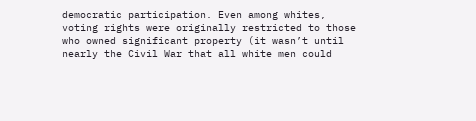democratic participation. Even among whites, voting rights were originally restricted to those who owned significant property (it wasn’t until nearly the Civil War that all white men could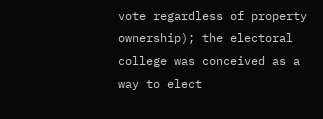vote regardless of property ownership); the electoral college was conceived as a way to elect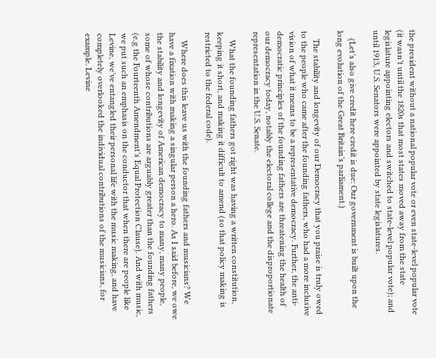the president without a national popular vote or even state-level popular vote (it wasn’t until the 1820s that most states moved away from the state legislature appointing electors and switched to state-level popular vote); and until 1913, U.S. Senators were appointed by state legislatures.

    (Let’s also give credit here credit is due: Our government is built upon the long evolution of the Great Britain’s parliament.)

    The stability and longevity of our Democracy that you praise is truly owed to the people who came after the founding fathers, who had a more inclusive vision of what it means to be a representative democracy. Further, the anti-democratic principles of the founding fathers are threatening the health of our democracy today, notably the electoral college and the disproportionate representation in the U.S. Senate.

    What the founding fathers got right was having a written constitution, keeping it short, and making it difficult to amend (so that policy making is restricted to the federal code).

    Where does this leave us with the founding fathers and musicians? We have a fixation with making a singular person a hero. As I said before, we owe the stability and longevity of American democracy to many, many people, some of whose contributions are arguably greater than the founding fathers (e.g the Fourteenth Amendment’s Equal Protection Clause). And with music, we put such an emphasis on the conductor that when there are people like Levine, we’ve entangled their personal life with the music making, and have completely overlooked the individual contributions of the musicians, for example. Levine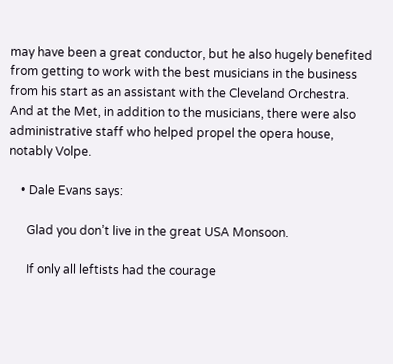may have been a great conductor, but he also hugely benefited from getting to work with the best musicians in the business from his start as an assistant with the Cleveland Orchestra. And at the Met, in addition to the musicians, there were also administrative staff who helped propel the opera house, notably Volpe.

    • Dale Evans says:

      Glad you don’t live in the great USA Monsoon.

      If only all leftists had the courage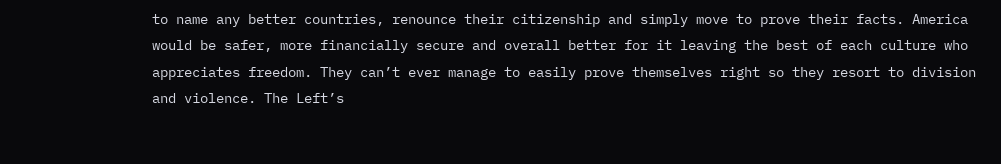to name any better countries, renounce their citizenship and simply move to prove their facts. America would be safer, more financially secure and overall better for it leaving the best of each culture who appreciates freedom. They can’t ever manage to easily prove themselves right so they resort to division and violence. The Left’s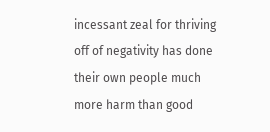incessant zeal for thriving off of negativity has done their own people much more harm than good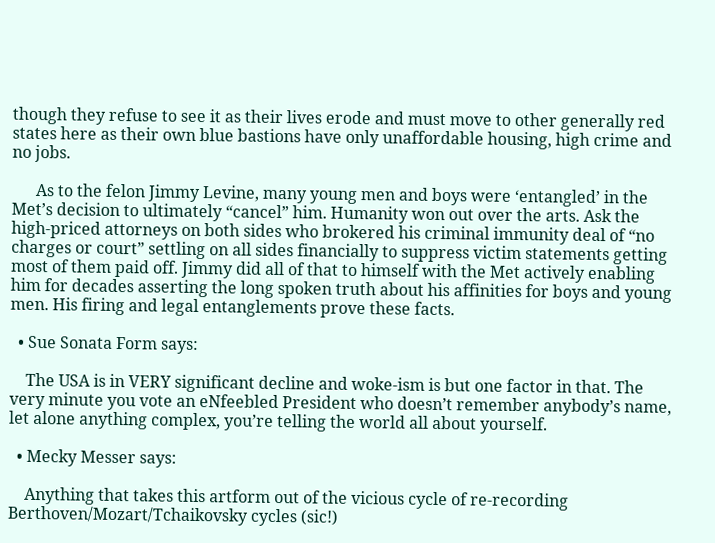though they refuse to see it as their lives erode and must move to other generally red states here as their own blue bastions have only unaffordable housing, high crime and no jobs.

      As to the felon Jimmy Levine, many young men and boys were ‘entangled’ in the Met’s decision to ultimately “cancel” him. Humanity won out over the arts. Ask the high-priced attorneys on both sides who brokered his criminal immunity deal of “no charges or court” settling on all sides financially to suppress victim statements getting most of them paid off. Jimmy did all of that to himself with the Met actively enabling him for decades asserting the long spoken truth about his affinities for boys and young men. His firing and legal entanglements prove these facts.

  • Sue Sonata Form says:

    The USA is in VERY significant decline and woke-ism is but one factor in that. The very minute you vote an eNfeebled President who doesn’t remember anybody’s name, let alone anything complex, you’re telling the world all about yourself.

  • Mecky Messer says:

    Anything that takes this artform out of the vicious cycle of re-recording Berthoven/Mozart/Tchaikovsky cycles (sic!)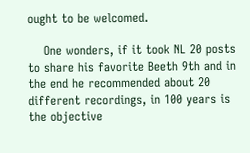ought to be welcomed.

    One wonders, if it took NL 20 posts to share his favorite Beeth 9th and in the end he recommended about 20 different recordings, in 100 years is the objective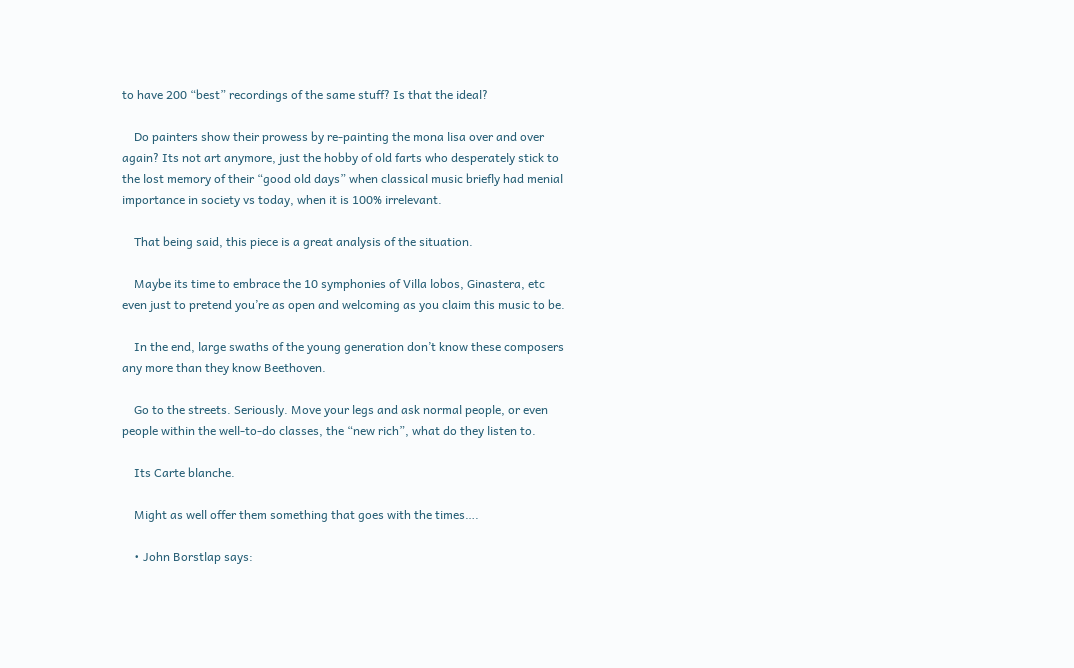to have 200 “best” recordings of the same stuff? Is that the ideal?

    Do painters show their prowess by re-painting the mona lisa over and over again? Its not art anymore, just the hobby of old farts who desperately stick to the lost memory of their “good old days” when classical music briefly had menial importance in society vs today, when it is 100% irrelevant.

    That being said, this piece is a great analysis of the situation.

    Maybe its time to embrace the 10 symphonies of Villa lobos, Ginastera, etc even just to pretend you’re as open and welcoming as you claim this music to be.

    In the end, large swaths of the young generation don’t know these composers any more than they know Beethoven.

    Go to the streets. Seriously. Move your legs and ask normal people, or even people within the well-to-do classes, the “new rich”, what do they listen to.

    Its Carte blanche.

    Might as well offer them something that goes with the times….

    • John Borstlap says: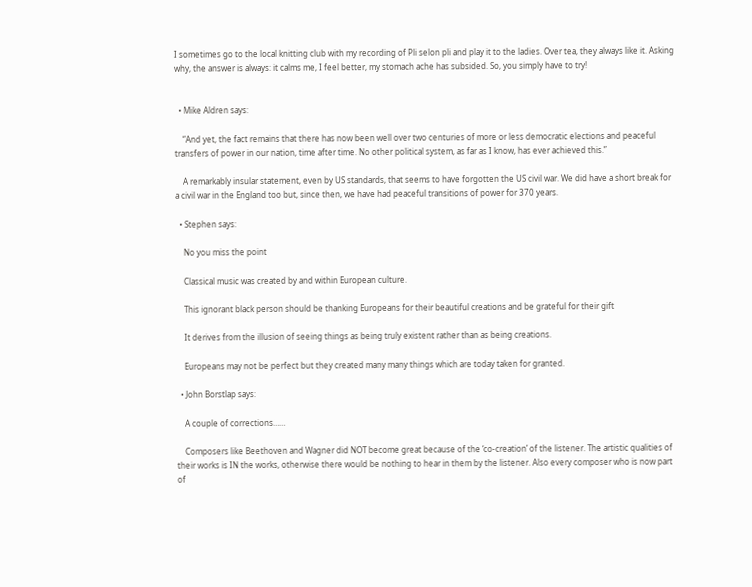I sometimes go to the local knitting club with my recording of Pli selon pli and play it to the ladies. Over tea, they always like it. Asking why, the answer is always: it calms me, I feel better, my stomach ache has subsided. So, you simply have to try!


  • Mike Aldren says:

    “And yet, the fact remains that there has now been well over two centuries of more or less democratic elections and peaceful transfers of power in our nation, time after time. No other political system, as far as I know, has ever achieved this.”

    A remarkably insular statement, even by US standards, that seems to have forgotten the US civil war. We did have a short break for a civil war in the England too but, since then, we have had peaceful transitions of power for 370 years.

  • Stephen says:

    No you miss the point

    Classical music was created by and within European culture.

    This ignorant black person should be thanking Europeans for their beautiful creations and be grateful for their gift

    It derives from the illusion of seeing things as being truly existent rather than as being creations.

    Europeans may not be perfect but they created many many things which are today taken for granted.

  • John Borstlap says:

    A couple of corrections……

    Composers like Beethoven and Wagner did NOT become great because of the ‘co-creation’ of the listener. The artistic qualities of their works is IN the works, otherwise there would be nothing to hear in them by the listener. Also every composer who is now part of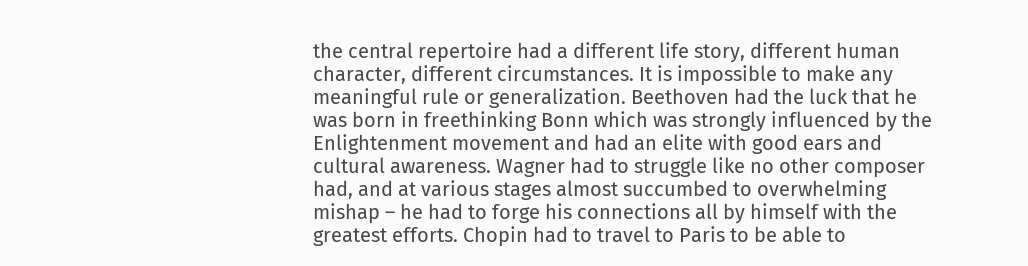the central repertoire had a different life story, different human character, different circumstances. It is impossible to make any meaningful rule or generalization. Beethoven had the luck that he was born in freethinking Bonn which was strongly influenced by the Enlightenment movement and had an elite with good ears and cultural awareness. Wagner had to struggle like no other composer had, and at various stages almost succumbed to overwhelming mishap – he had to forge his connections all by himself with the greatest efforts. Chopin had to travel to Paris to be able to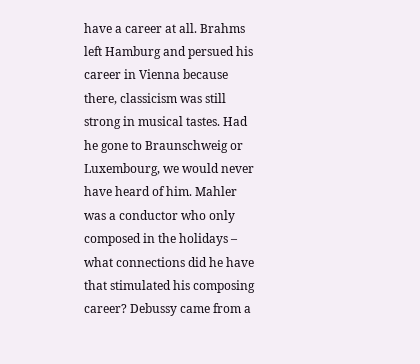have a career at all. Brahms left Hamburg and persued his career in Vienna because there, classicism was still strong in musical tastes. Had he gone to Braunschweig or Luxembourg, we would never have heard of him. Mahler was a conductor who only composed in the holidays – what connections did he have that stimulated his composing career? Debussy came from a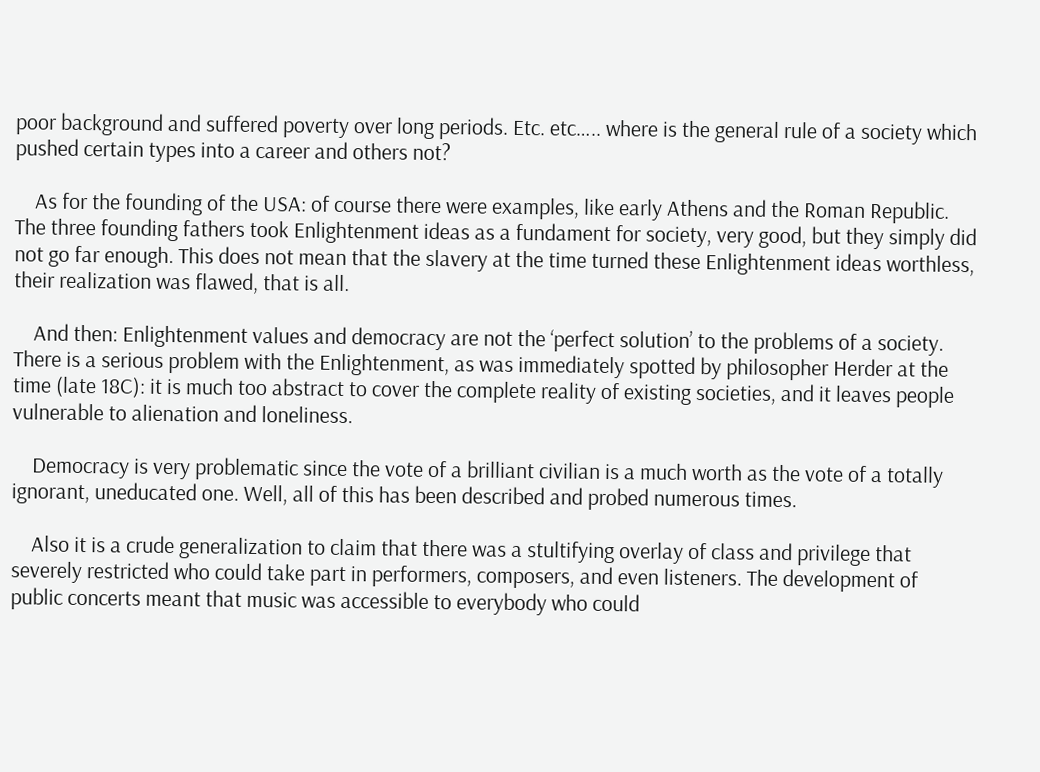poor background and suffered poverty over long periods. Etc. etc….. where is the general rule of a society which pushed certain types into a career and others not?

    As for the founding of the USA: of course there were examples, like early Athens and the Roman Republic. The three founding fathers took Enlightenment ideas as a fundament for society, very good, but they simply did not go far enough. This does not mean that the slavery at the time turned these Enlightenment ideas worthless, their realization was flawed, that is all.

    And then: Enlightenment values and democracy are not the ‘perfect solution’ to the problems of a society. There is a serious problem with the Enlightenment, as was immediately spotted by philosopher Herder at the time (late 18C): it is much too abstract to cover the complete reality of existing societies, and it leaves people vulnerable to alienation and loneliness.

    Democracy is very problematic since the vote of a brilliant civilian is a much worth as the vote of a totally ignorant, uneducated one. Well, all of this has been described and probed numerous times.

    Also it is a crude generalization to claim that there was a stultifying overlay of class and privilege that severely restricted who could take part in performers, composers, and even listeners. The development of public concerts meant that music was accessible to everybody who could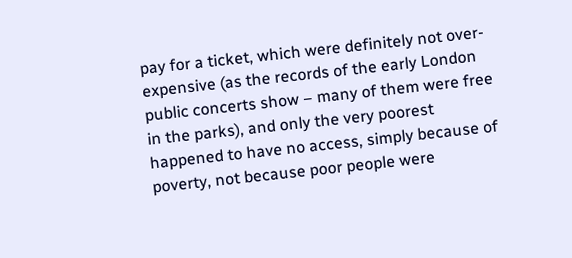pay for a ticket, which were definitely not over-expensive (as the records of the early London public concerts show – many of them were free in the parks), and only the very poorest happened to have no access, simply because of poverty, not because poor people were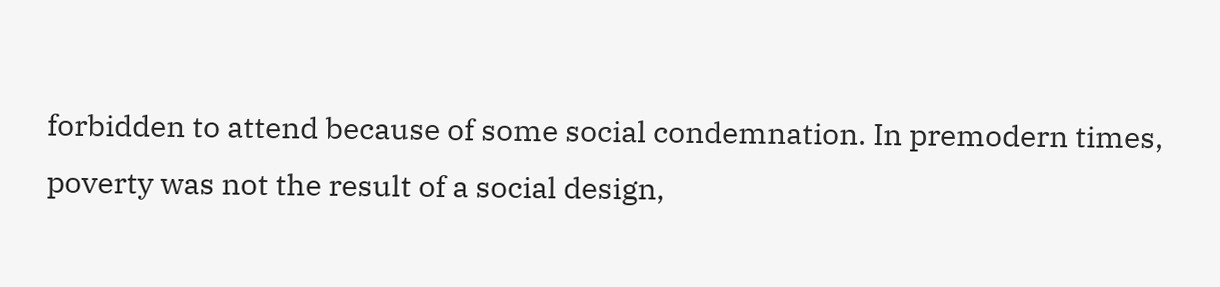forbidden to attend because of some social condemnation. In premodern times, poverty was not the result of a social design,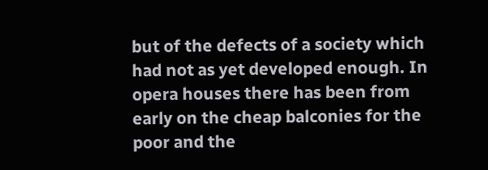but of the defects of a society which had not as yet developed enough. In opera houses there has been from early on the cheap balconies for the poor and the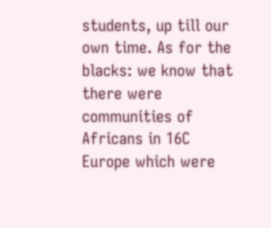students, up till our own time. As for the blacks: we know that there were communities of Africans in 16C Europe which were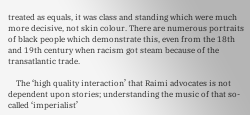treated as equals, it was class and standing which were much more decisive, not skin colour. There are numerous portraits of black people which demonstrate this, even from the 18th and 19th century when racism got steam because of the transatlantic trade.

    The ‘high quality interaction’ that Raimi advocates is not dependent upon stories; understanding the music of that so-called ‘imperialist’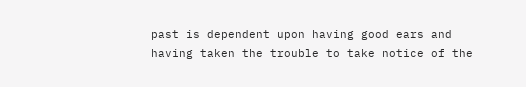past is dependent upon having good ears and having taken the trouble to take notice of the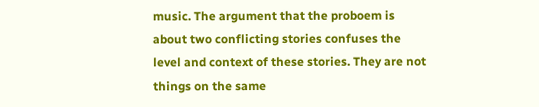music. The argument that the proboem is about two conflicting stories confuses the level and context of these stories. They are not things on the same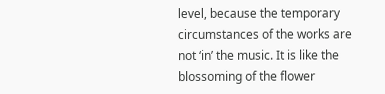level, because the temporary circumstances of the works are not ‘in’ the music. It is like the blossoming of the flower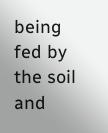being fed by the soil and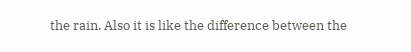the rain. Also it is like the difference between the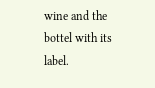wine and the bottel with its label.